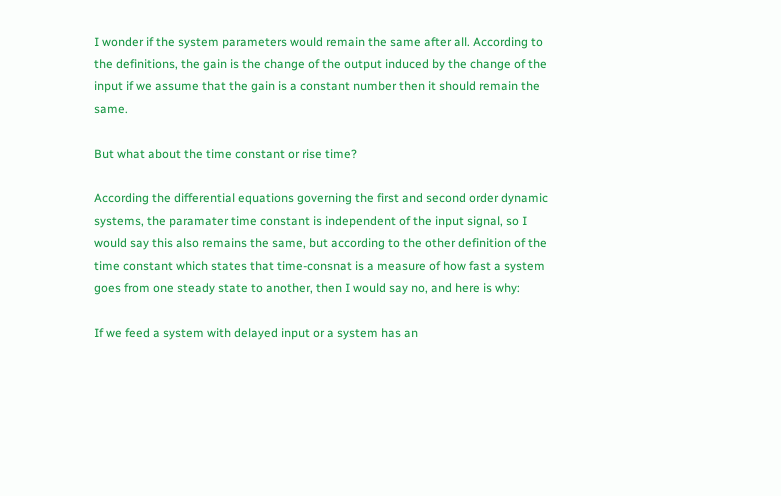I wonder if the system parameters would remain the same after all. According to the definitions, the gain is the change of the output induced by the change of the input if we assume that the gain is a constant number then it should remain the same.

But what about the time constant or rise time?

According the differential equations governing the first and second order dynamic systems, the paramater time constant is independent of the input signal, so I would say this also remains the same, but according to the other definition of the time constant which states that time-consnat is a measure of how fast a system goes from one steady state to another, then I would say no, and here is why:

If we feed a system with delayed input or a system has an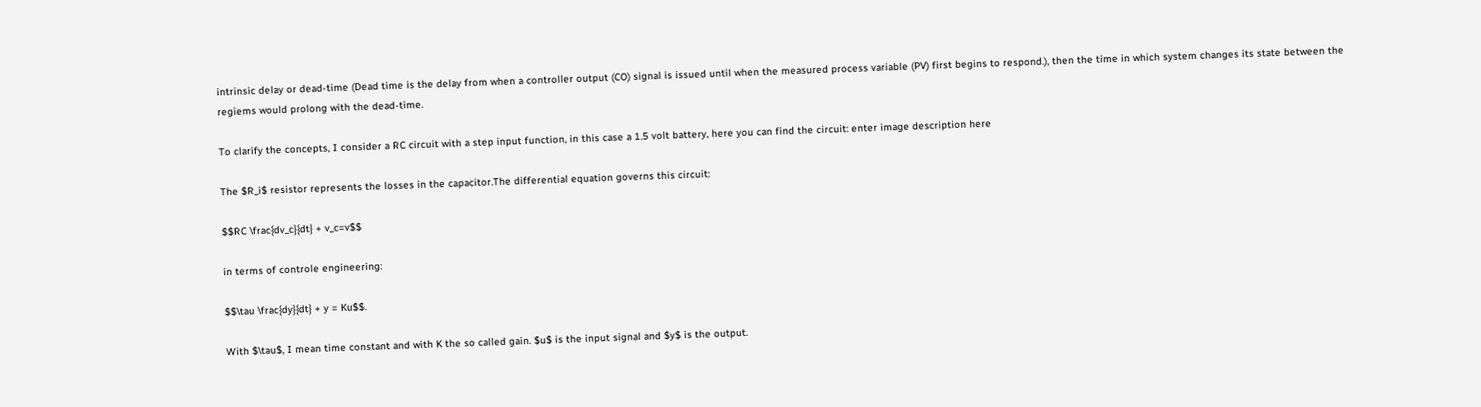intrinsic delay or dead-time (Dead time is the delay from when a controller output (CO) signal is issued until when the measured process variable (PV) first begins to respond.), then the time in which system changes its state between the regiems would prolong with the dead-time.

To clarify the concepts, I consider a RC circuit with a step input function, in this case a 1.5 volt battery, here you can find the circuit: enter image description here

The $R_i$ resistor represents the losses in the capacitor.The differential equation governs this circuit:

$$RC \frac{dv_c}{dt} + v_c=v$$

in terms of controle engineering:

$$\tau \frac{dy}{dt} + y = Ku$$.

With $\tau$, I mean time constant and with K the so called gain. $u$ is the input signal and $y$ is the output.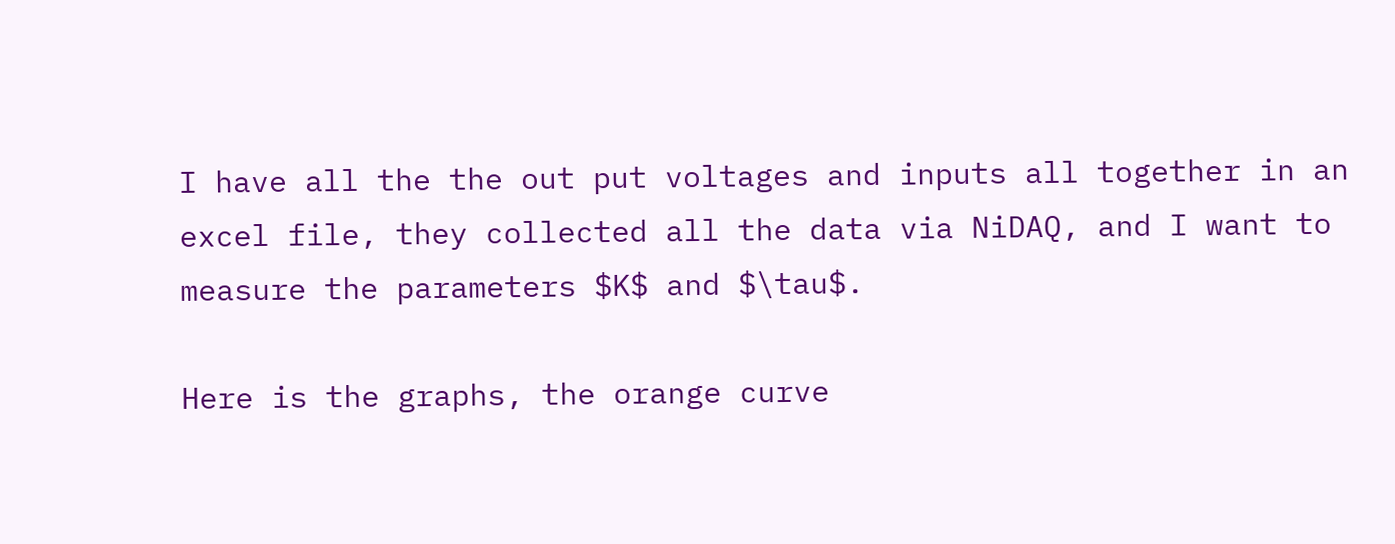I have all the the out put voltages and inputs all together in an excel file, they collected all the data via NiDAQ, and I want to measure the parameters $K$ and $\tau$.

Here is the graphs, the orange curve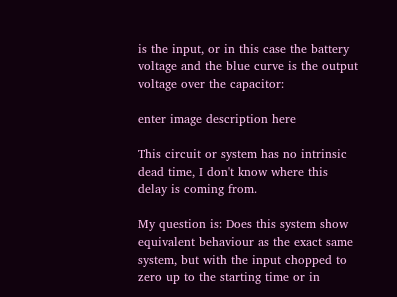is the input, or in this case the battery voltage and the blue curve is the output voltage over the capacitor:

enter image description here

This circuit or system has no intrinsic dead time, I don't know where this delay is coming from.

My question is: Does this system show equivalent behaviour as the exact same system, but with the input chopped to zero up to the starting time or in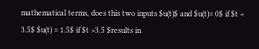mathematical terms, does this two inputs $u(t)$ and $u(t)= 0$ if $t < 3.5$ $u(t) = 1.5$ if $t >3.5 $results in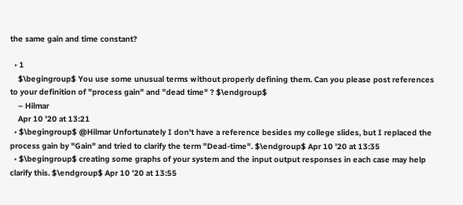the same gain and time constant?

  • 1
    $\begingroup$ You use some unusual terms without properly defining them. Can you please post references to your definition of "process gain" and "dead time" ? $\endgroup$
    – Hilmar
    Apr 10 '20 at 13:21
  • $\begingroup$ @Hilmar Unfortunately I don't have a reference besides my college slides, but I replaced the process gain by "Gain" and tried to clarify the term "Dead-time". $\endgroup$ Apr 10 '20 at 13:35
  • $\begingroup$ creating some graphs of your system and the input output responses in each case may help clarify this. $\endgroup$ Apr 10 '20 at 13:55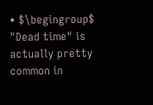• $\begingroup$ "Dead time" is actually pretty common in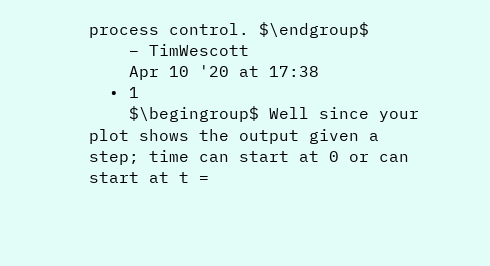process control. $\endgroup$
    – TimWescott
    Apr 10 '20 at 17:38
  • 1
    $\begingroup$ Well since your plot shows the output given a step; time can start at 0 or can start at t =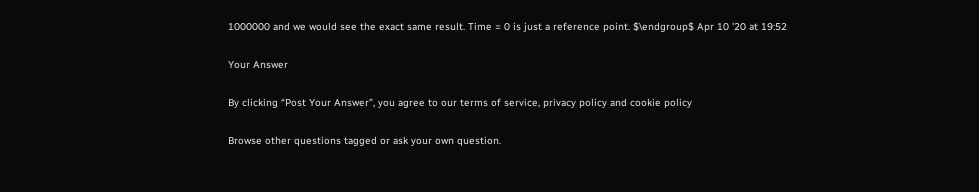1000000 and we would see the exact same result. Time = 0 is just a reference point. $\endgroup$ Apr 10 '20 at 19:52

Your Answer

By clicking “Post Your Answer”, you agree to our terms of service, privacy policy and cookie policy

Browse other questions tagged or ask your own question.